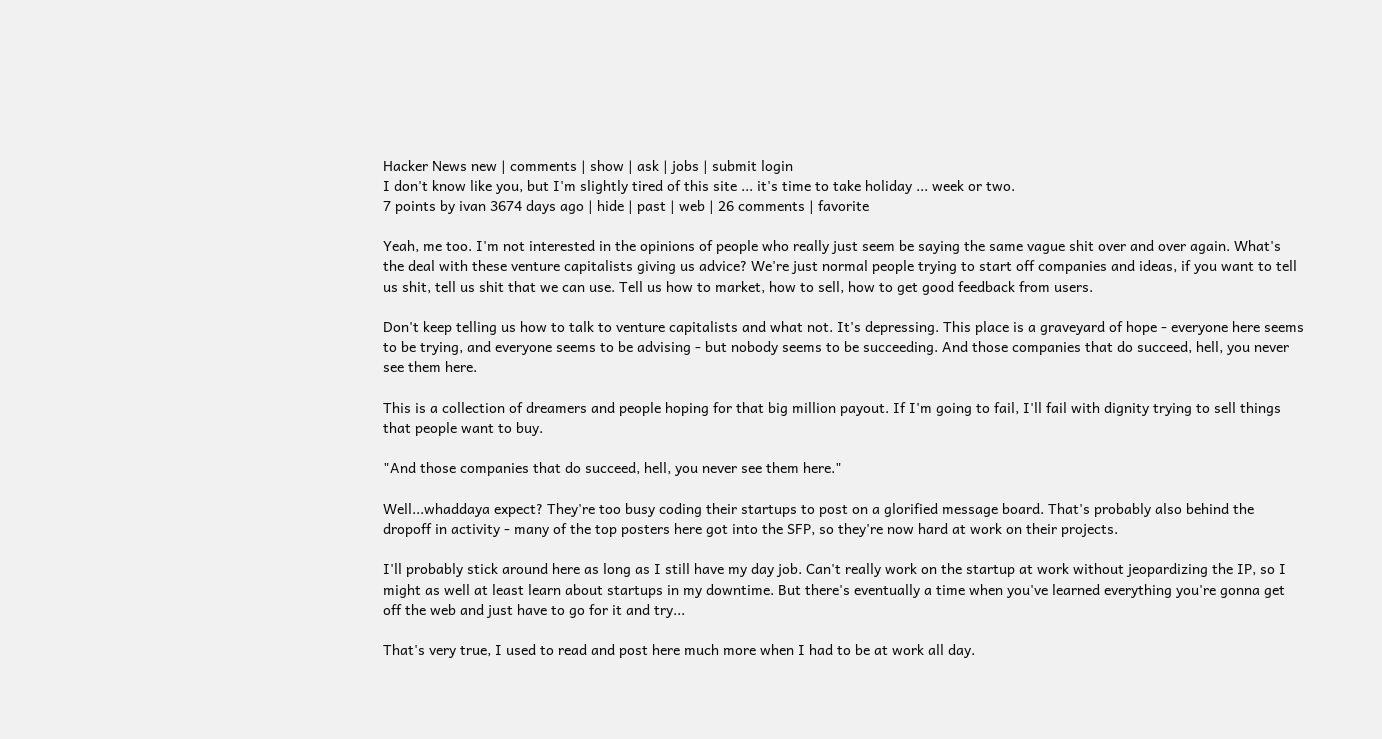Hacker News new | comments | show | ask | jobs | submit login
I don't know like you, but I'm slightly tired of this site ... it's time to take holiday ... week or two.
7 points by ivan 3674 days ago | hide | past | web | 26 comments | favorite

Yeah, me too. I'm not interested in the opinions of people who really just seem be saying the same vague shit over and over again. What's the deal with these venture capitalists giving us advice? We're just normal people trying to start off companies and ideas, if you want to tell us shit, tell us shit that we can use. Tell us how to market, how to sell, how to get good feedback from users.

Don't keep telling us how to talk to venture capitalists and what not. It's depressing. This place is a graveyard of hope - everyone here seems to be trying, and everyone seems to be advising - but nobody seems to be succeeding. And those companies that do succeed, hell, you never see them here.

This is a collection of dreamers and people hoping for that big million payout. If I'm going to fail, I'll fail with dignity trying to sell things that people want to buy.

"And those companies that do succeed, hell, you never see them here."

Well...whaddaya expect? They're too busy coding their startups to post on a glorified message board. That's probably also behind the dropoff in activity - many of the top posters here got into the SFP, so they're now hard at work on their projects.

I'll probably stick around here as long as I still have my day job. Can't really work on the startup at work without jeopardizing the IP, so I might as well at least learn about startups in my downtime. But there's eventually a time when you've learned everything you're gonna get off the web and just have to go for it and try...

That's very true, I used to read and post here much more when I had to be at work all day.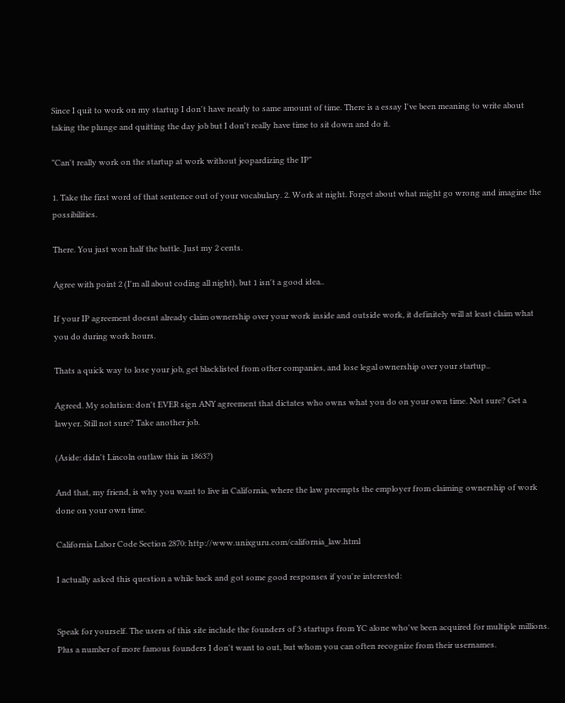Since I quit to work on my startup I don't have nearly to same amount of time. There is a essay I've been meaning to write about taking the plunge and quitting the day job but I don't really have time to sit down and do it.

"Can't really work on the startup at work without jeopardizing the IP"

1. Take the first word of that sentence out of your vocabulary. 2. Work at night. Forget about what might go wrong and imagine the possibilities.

There. You just won half the battle. Just my 2 cents.

Agree with point 2 (I'm all about coding all night), but 1 isn't a good idea..

If your IP agreement doesnt already claim ownership over your work inside and outside work, it definitely will at least claim what you do during work hours.

Thats a quick way to lose your job, get blacklisted from other companies, and lose legal ownership over your startup..

Agreed. My solution: don't EVER sign ANY agreement that dictates who owns what you do on your own time. Not sure? Get a lawyer. Still not sure? Take another job.

(Aside: didn't Lincoln outlaw this in 1863?)

And that, my friend, is why you want to live in California, where the law preempts the employer from claiming ownership of work done on your own time.

California Labor Code Section 2870: http://www.unixguru.com/california_law.html

I actually asked this question a while back and got some good responses if you're interested:


Speak for yourself. The users of this site include the founders of 3 startups from YC alone who've been acquired for multiple millions. Plus a number of more famous founders I don't want to out, but whom you can often recognize from their usernames.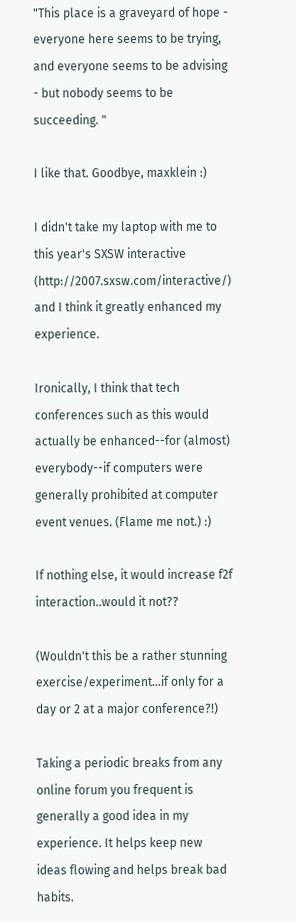"This place is a graveyard of hope - everyone here seems to be trying, and everyone seems to be advising - but nobody seems to be succeeding. "

I like that. Goodbye, maxklein :)

I didn't take my laptop with me to this year's SXSW interactive (http://2007.sxsw.com/interactive/) and I think it greatly enhanced my experience.

Ironically, I think that tech conferences such as this would actually be enhanced--for (almost) everybody--if computers were generally prohibited at computer event venues. (Flame me not.) :)

If nothing else, it would increase f2f interaction..would it not??

(Wouldn't this be a rather stunning exercise/experiment...if only for a day or 2 at a major conference?!)

Taking a periodic breaks from any online forum you frequent is generally a good idea in my experience. It helps keep new ideas flowing and helps break bad habits.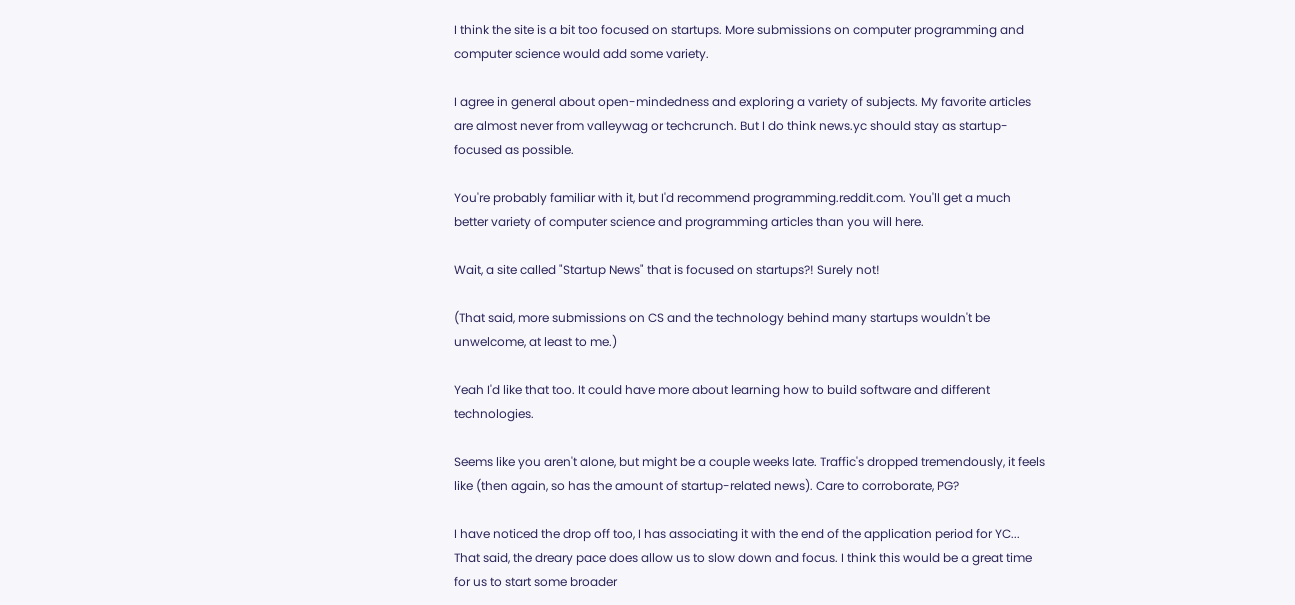I think the site is a bit too focused on startups. More submissions on computer programming and computer science would add some variety.

I agree in general about open-mindedness and exploring a variety of subjects. My favorite articles are almost never from valleywag or techcrunch. But I do think news.yc should stay as startup-focused as possible.

You're probably familiar with it, but I'd recommend programming.reddit.com. You'll get a much better variety of computer science and programming articles than you will here.

Wait, a site called "Startup News" that is focused on startups?! Surely not!

(That said, more submissions on CS and the technology behind many startups wouldn't be unwelcome, at least to me.)

Yeah I'd like that too. It could have more about learning how to build software and different technologies.

Seems like you aren't alone, but might be a couple weeks late. Traffic's dropped tremendously, it feels like (then again, so has the amount of startup-related news). Care to corroborate, PG?

I have noticed the drop off too, I has associating it with the end of the application period for YC... That said, the dreary pace does allow us to slow down and focus. I think this would be a great time for us to start some broader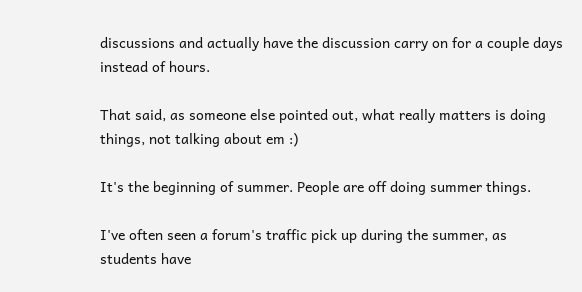discussions and actually have the discussion carry on for a couple days instead of hours.

That said, as someone else pointed out, what really matters is doing things, not talking about em :)

It's the beginning of summer. People are off doing summer things.

I've often seen a forum's traffic pick up during the summer, as students have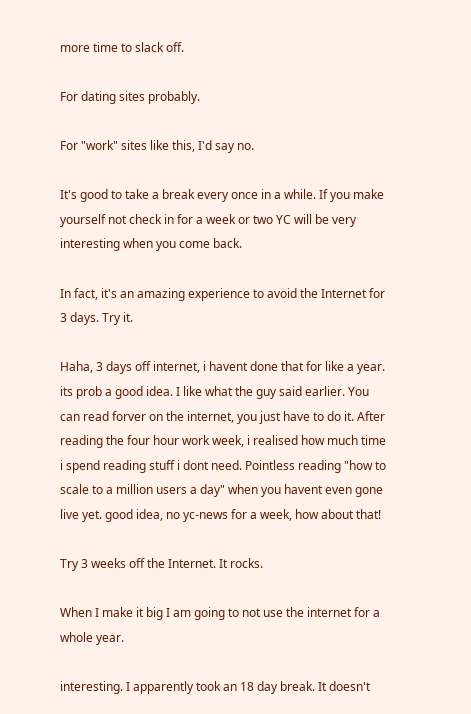more time to slack off.

For dating sites probably.

For "work" sites like this, I'd say no.

It's good to take a break every once in a while. If you make yourself not check in for a week or two YC will be very interesting when you come back.

In fact, it's an amazing experience to avoid the Internet for 3 days. Try it.

Haha, 3 days off internet, i havent done that for like a year. its prob a good idea. I like what the guy said earlier. You can read forver on the internet, you just have to do it. After reading the four hour work week, i realised how much time i spend reading stuff i dont need. Pointless reading "how to scale to a million users a day" when you havent even gone live yet. good idea, no yc-news for a week, how about that!

Try 3 weeks off the Internet. It rocks.

When I make it big I am going to not use the internet for a whole year.

interesting. I apparently took an 18 day break. It doesn't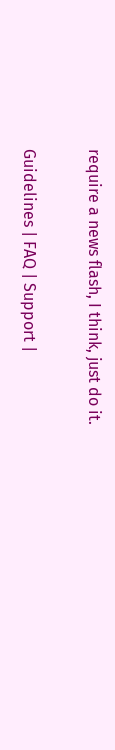require a news flash, I think, just do it.

Guidelines | FAQ | Support |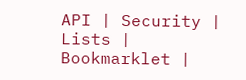API | Security | Lists | Bookmarklet |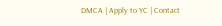DMCA | Apply to YC | Contact